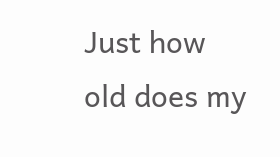Just how old does my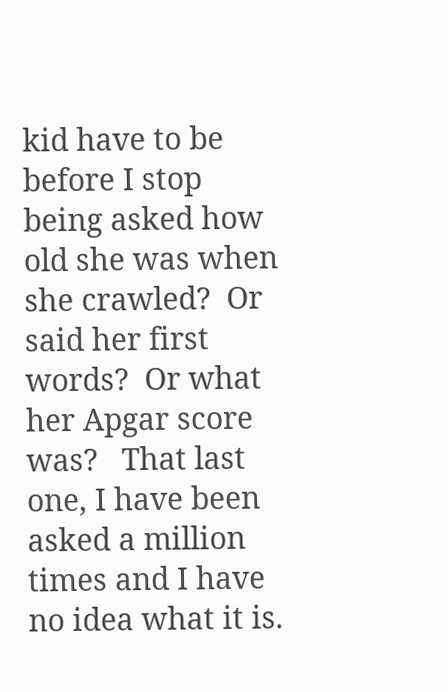kid have to be before I stop being asked how old she was when she crawled?  Or said her first words?  Or what her Apgar score was?   That last one, I have been asked a million times and I have no idea what it is.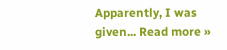Apparently, I was given... Read more »